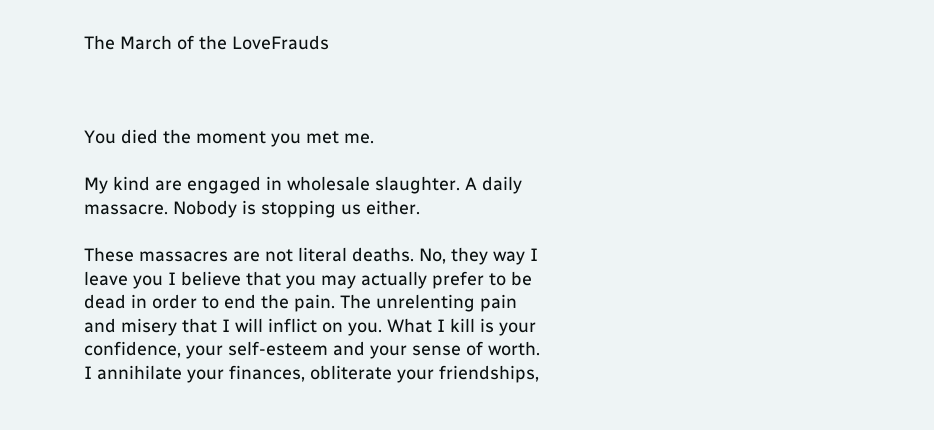The March of the LoveFrauds



You died the moment you met me.

My kind are engaged in wholesale slaughter. A daily massacre. Nobody is stopping us either.

These massacres are not literal deaths. No, they way I leave you I believe that you may actually prefer to be dead in order to end the pain. The unrelenting pain and misery that I will inflict on you. What I kill is your confidence, your self-esteem and your sense of worth. I annihilate your finances, obliterate your friendships,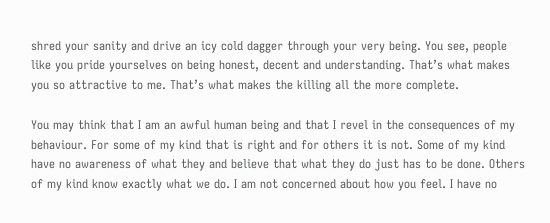shred your sanity and drive an icy cold dagger through your very being. You see, people like you pride yourselves on being honest, decent and understanding. That’s what makes you so attractive to me. That’s what makes the killing all the more complete.

You may think that I am an awful human being and that I revel in the consequences of my behaviour. For some of my kind that is right and for others it is not. Some of my kind have no awareness of what they and believe that what they do just has to be done. Others of my kind know exactly what we do. I am not concerned about how you feel. I have no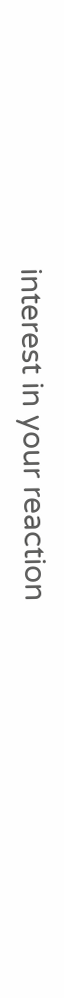interest in your reaction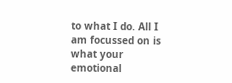to what I do. All I am focussed on is what your emotional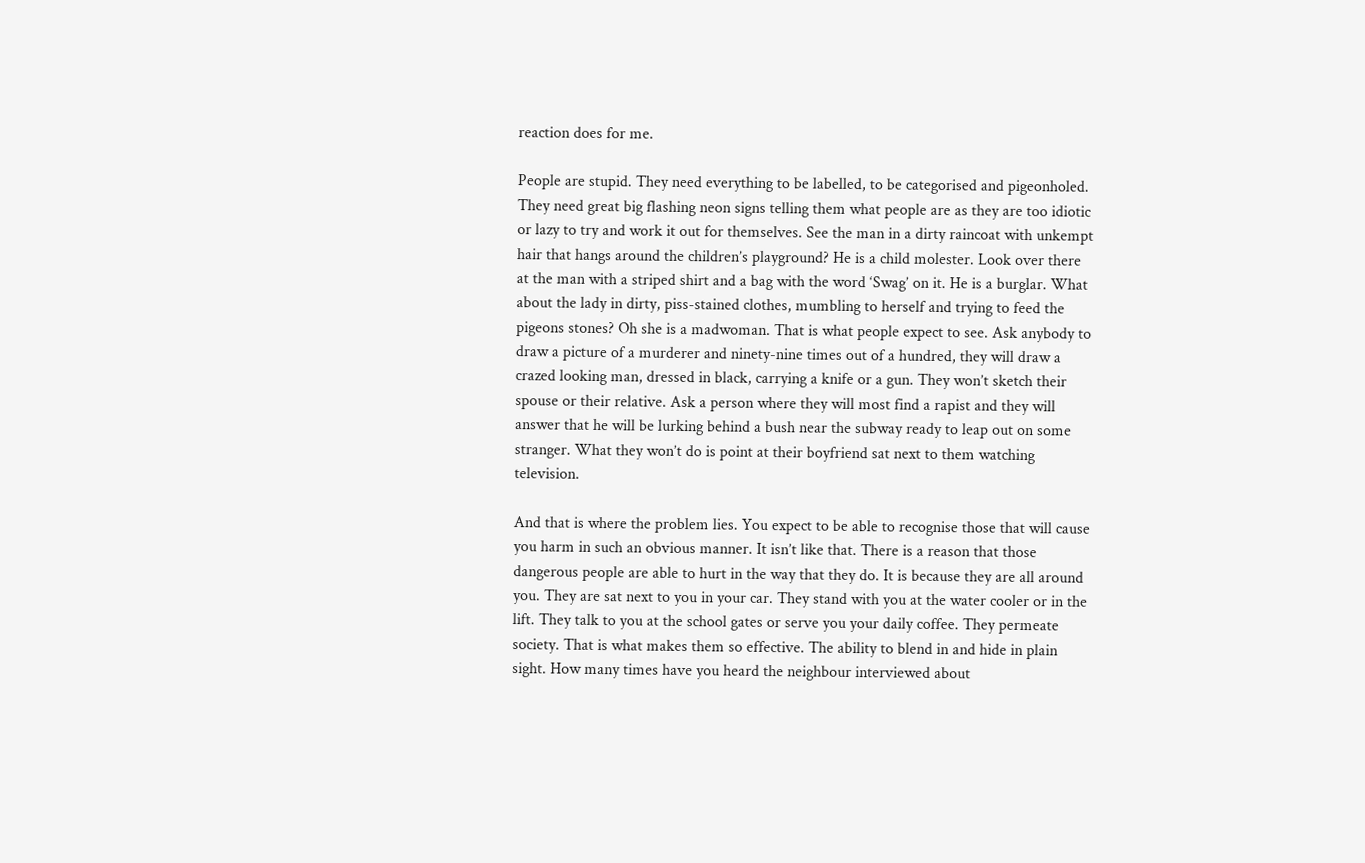reaction does for me.

People are stupid. They need everything to be labelled, to be categorised and pigeonholed. They need great big flashing neon signs telling them what people are as they are too idiotic or lazy to try and work it out for themselves. See the man in a dirty raincoat with unkempt hair that hangs around the children’s playground? He is a child molester. Look over there at the man with a striped shirt and a bag with the word ‘Swag’ on it. He is a burglar. What about the lady in dirty, piss-stained clothes, mumbling to herself and trying to feed the pigeons stones? Oh she is a madwoman. That is what people expect to see. Ask anybody to draw a picture of a murderer and ninety-nine times out of a hundred, they will draw a crazed looking man, dressed in black, carrying a knife or a gun. They won’t sketch their spouse or their relative. Ask a person where they will most find a rapist and they will answer that he will be lurking behind a bush near the subway ready to leap out on some stranger. What they won’t do is point at their boyfriend sat next to them watching television.

And that is where the problem lies. You expect to be able to recognise those that will cause you harm in such an obvious manner. It isn’t like that. There is a reason that those dangerous people are able to hurt in the way that they do. It is because they are all around you. They are sat next to you in your car. They stand with you at the water cooler or in the lift. They talk to you at the school gates or serve you your daily coffee. They permeate society. That is what makes them so effective. The ability to blend in and hide in plain sight. How many times have you heard the neighbour interviewed about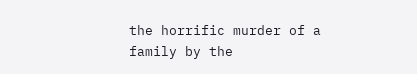the horrific murder of a family by the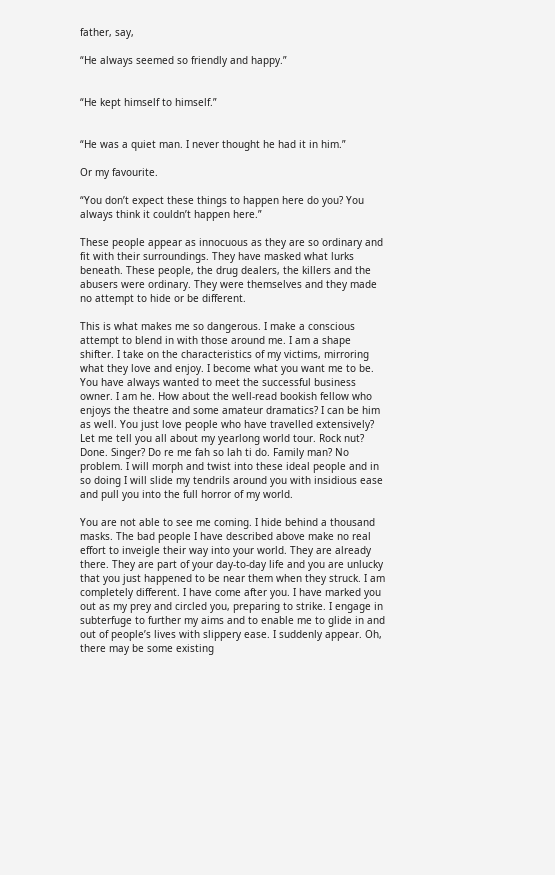father, say,

“He always seemed so friendly and happy.”


“He kept himself to himself.”


“He was a quiet man. I never thought he had it in him.”

Or my favourite.

“You don’t expect these things to happen here do you? You always think it couldn’t happen here.”

These people appear as innocuous as they are so ordinary and fit with their surroundings. They have masked what lurks beneath. These people, the drug dealers, the killers and the abusers were ordinary. They were themselves and they made no attempt to hide or be different.

This is what makes me so dangerous. I make a conscious attempt to blend in with those around me. I am a shape shifter. I take on the characteristics of my victims, mirroring what they love and enjoy. I become what you want me to be. You have always wanted to meet the successful business owner. I am he. How about the well-read bookish fellow who enjoys the theatre and some amateur dramatics? I can be him as well. You just love people who have travelled extensively? Let me tell you all about my yearlong world tour. Rock nut? Done. Singer? Do re me fah so lah ti do. Family man? No problem. I will morph and twist into these ideal people and in so doing I will slide my tendrils around you with insidious ease and pull you into the full horror of my world.

You are not able to see me coming. I hide behind a thousand masks. The bad people I have described above make no real effort to inveigle their way into your world. They are already there. They are part of your day-to-day life and you are unlucky that you just happened to be near them when they struck. I am completely different. I have come after you. I have marked you out as my prey and circled you, preparing to strike. I engage in subterfuge to further my aims and to enable me to glide in and out of people’s lives with slippery ease. I suddenly appear. Oh, there may be some existing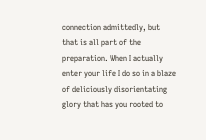connection admittedly, but that is all part of the preparation. When I actually enter your life I do so in a blaze of deliciously disorientating glory that has you rooted to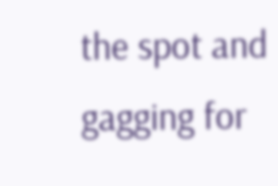the spot and gagging for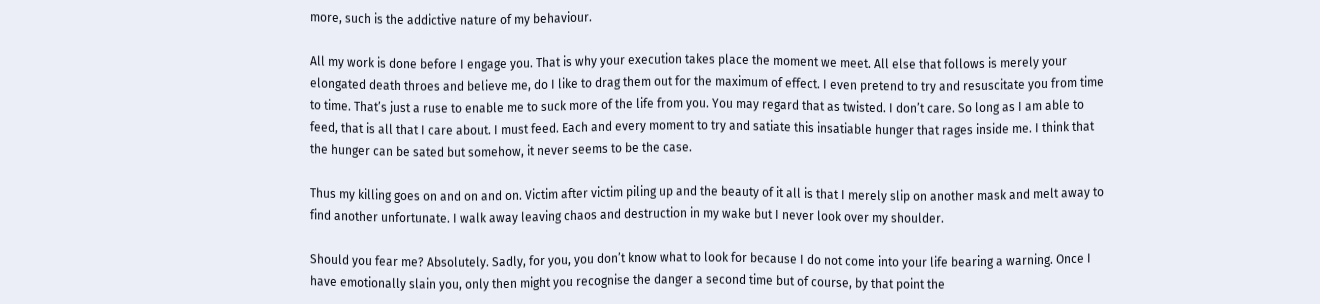more, such is the addictive nature of my behaviour.

All my work is done before I engage you. That is why your execution takes place the moment we meet. All else that follows is merely your elongated death throes and believe me, do I like to drag them out for the maximum of effect. I even pretend to try and resuscitate you from time to time. That’s just a ruse to enable me to suck more of the life from you. You may regard that as twisted. I don’t care. So long as I am able to feed, that is all that I care about. I must feed. Each and every moment to try and satiate this insatiable hunger that rages inside me. I think that the hunger can be sated but somehow, it never seems to be the case.

Thus my killing goes on and on and on. Victim after victim piling up and the beauty of it all is that I merely slip on another mask and melt away to find another unfortunate. I walk away leaving chaos and destruction in my wake but I never look over my shoulder.

Should you fear me? Absolutely. Sadly, for you, you don’t know what to look for because I do not come into your life bearing a warning. Once I have emotionally slain you, only then might you recognise the danger a second time but of course, by that point the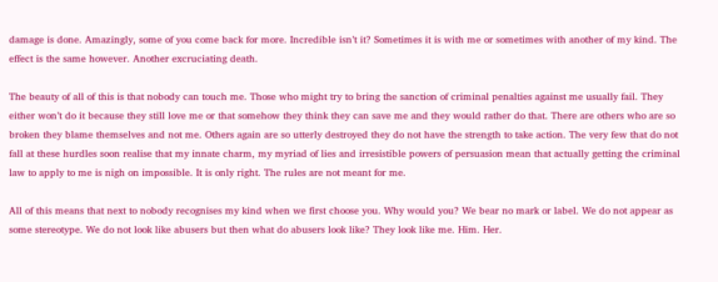damage is done. Amazingly, some of you come back for more. Incredible isn’t it? Sometimes it is with me or sometimes with another of my kind. The effect is the same however. Another excruciating death.

The beauty of all of this is that nobody can touch me. Those who might try to bring the sanction of criminal penalties against me usually fail. They either won’t do it because they still love me or that somehow they think they can save me and they would rather do that. There are others who are so broken they blame themselves and not me. Others again are so utterly destroyed they do not have the strength to take action. The very few that do not fall at these hurdles soon realise that my innate charm, my myriad of lies and irresistible powers of persuasion mean that actually getting the criminal law to apply to me is nigh on impossible. It is only right. The rules are not meant for me.

All of this means that next to nobody recognises my kind when we first choose you. Why would you? We bear no mark or label. We do not appear as some stereotype. We do not look like abusers but then what do abusers look like? They look like me. Him. Her.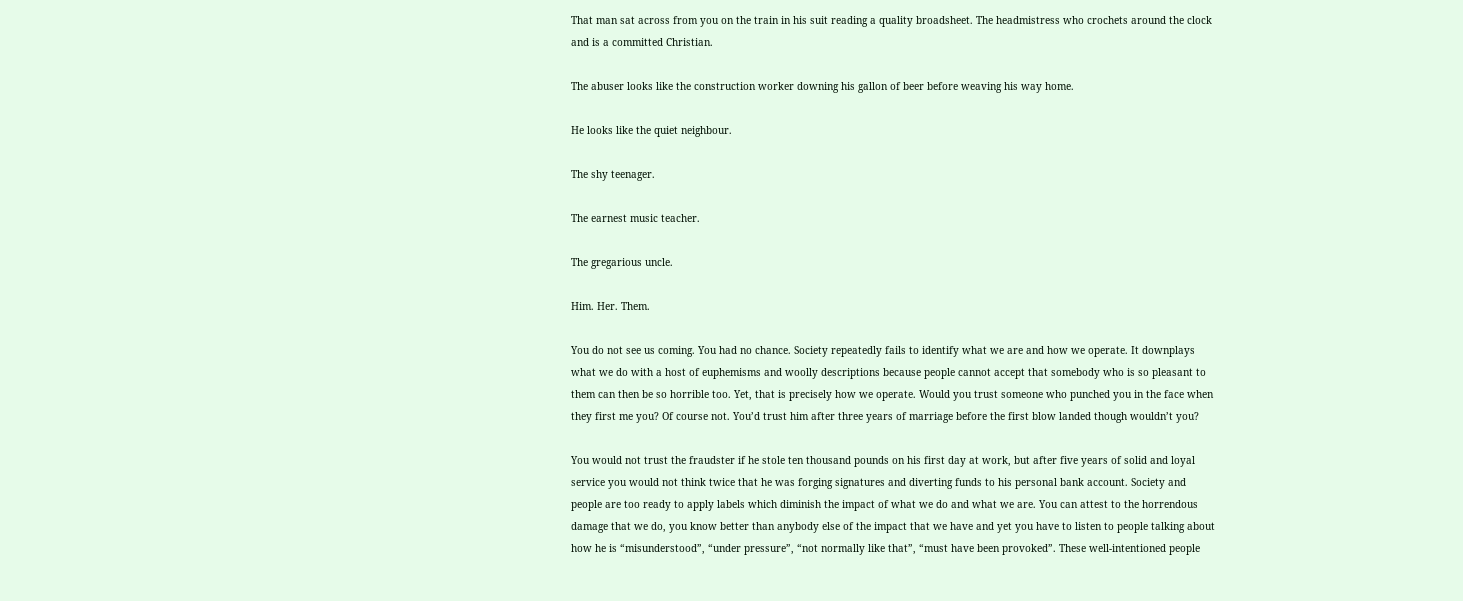That man sat across from you on the train in his suit reading a quality broadsheet. The headmistress who crochets around the clock and is a committed Christian.

The abuser looks like the construction worker downing his gallon of beer before weaving his way home.

He looks like the quiet neighbour.

The shy teenager.

The earnest music teacher.

The gregarious uncle.

Him. Her. Them.

You do not see us coming. You had no chance. Society repeatedly fails to identify what we are and how we operate. It downplays what we do with a host of euphemisms and woolly descriptions because people cannot accept that somebody who is so pleasant to them can then be so horrible too. Yet, that is precisely how we operate. Would you trust someone who punched you in the face when they first me you? Of course not. You’d trust him after three years of marriage before the first blow landed though wouldn’t you?

You would not trust the fraudster if he stole ten thousand pounds on his first day at work, but after five years of solid and loyal service you would not think twice that he was forging signatures and diverting funds to his personal bank account. Society and people are too ready to apply labels which diminish the impact of what we do and what we are. You can attest to the horrendous damage that we do, you know better than anybody else of the impact that we have and yet you have to listen to people talking about how he is “misunderstood”, “under pressure”, “not normally like that”, “must have been provoked”. These well-intentioned people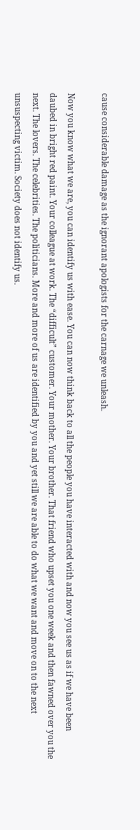cause considerable damage as the ignorant apologists for the carnage we unleash.

Now you know what we are, you can identify us with ease. You can now think back to all the people you have interacted with and now you see us as if we have been daubed in bright red paint. Your colleague at work. The “difficult” customer. Your mother. Your brother. That friend who upset you one week and then fawned over you the next. The lovers. The celebrities. The politicians. More and more of us are identified by you and yet still we are able to do what we want and move on to the next unsuspecting victim. Society does not identify us.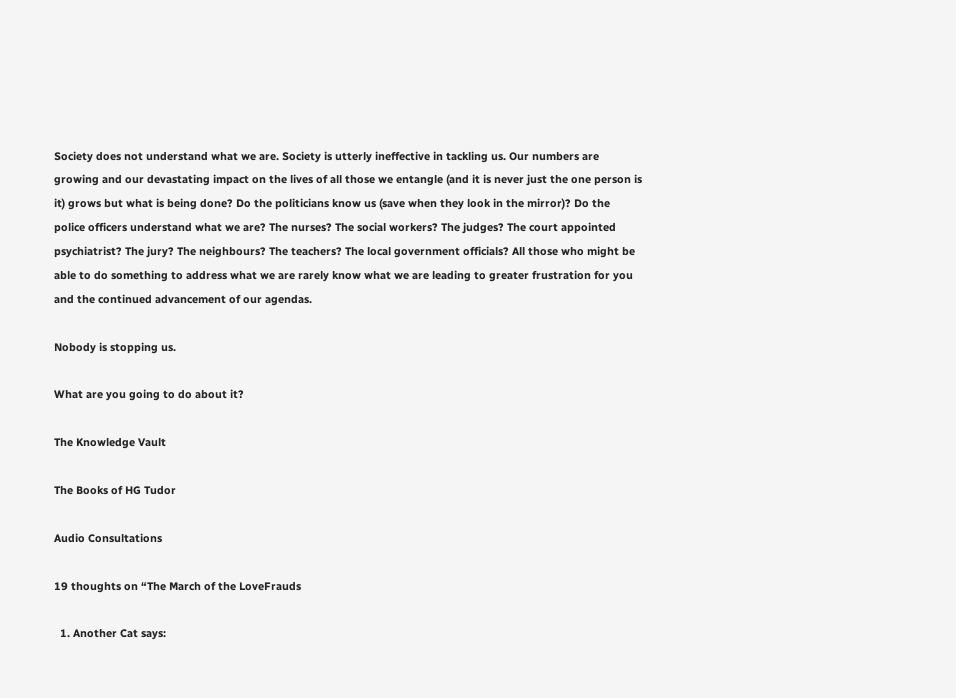Society does not understand what we are. Society is utterly ineffective in tackling us. Our numbers are growing and our devastating impact on the lives of all those we entangle (and it is never just the one person is it) grows but what is being done? Do the politicians know us (save when they look in the mirror)? Do the police officers understand what we are? The nurses? The social workers? The judges? The court appointed psychiatrist? The jury? The neighbours? The teachers? The local government officials? All those who might be able to do something to address what we are rarely know what we are leading to greater frustration for you and the continued advancement of our agendas.

Nobody is stopping us.

What are you going to do about it?

The Knowledge Vault

The Books of HG Tudor

Audio Consultations

19 thoughts on “The March of the LoveFrauds

  1. Another Cat says: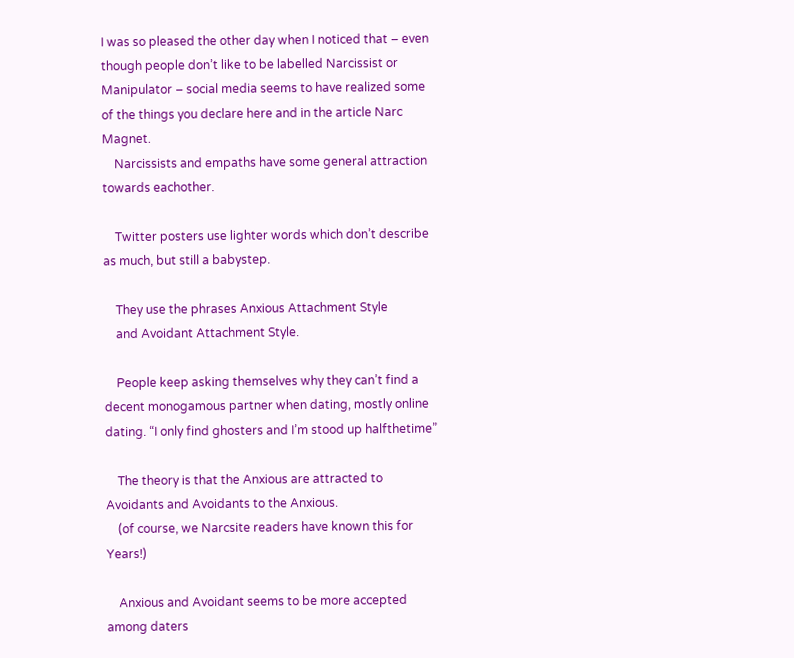I was so pleased the other day when I noticed that – even though people don’t like to be labelled Narcissist or Manipulator – social media seems to have realized some of the things you declare here and in the article Narc Magnet.
    Narcissists and empaths have some general attraction towards eachother.

    Twitter posters use lighter words which don’t describe as much, but still a babystep.

    They use the phrases Anxious Attachment Style
    and Avoidant Attachment Style.

    People keep asking themselves why they can’t find a decent monogamous partner when dating, mostly online dating. “I only find ghosters and I’m stood up halfthetime”

    The theory is that the Anxious are attracted to Avoidants and Avoidants to the Anxious.
    (of course, we Narcsite readers have known this for Years!)

    Anxious and Avoidant seems to be more accepted among daters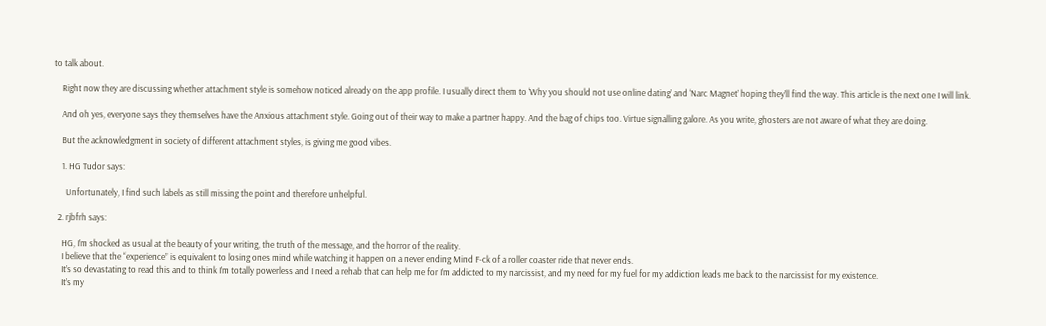to talk about.

    Right now they are discussing whether attachment style is somehow noticed already on the app profile. I usually direct them to ‘Why you should not use online dating’ and ‘Narc Magnet’ hoping they’ll find the way. This article is the next one I will link.

    And oh yes, everyone says they themselves have the Anxious attachment style. Going out of their way to make a partner happy. And the bag of chips too. Virtue signalling galore. As you write, ghosters are not aware of what they are doing.

    But the acknowledgment in society of different attachment styles, is giving me good vibes.

    1. HG Tudor says:

      Unfortunately, I find such labels as still missing the point and therefore unhelpful.

  2. rjbfrh says:

    HG, I’m shocked as usual at the beauty of your writing, the truth of the message, and the horror of the reality.
    I believe that the “experience” is equivalent to losing ones mind while watching it happen on a never ending Mind F-ck of a roller coaster ride that never ends.
    It’s so devastating to read this and to think I’m totally powerless and I need a rehab that can help me for I’m addicted to my narcissist, and my need for my fuel for my addiction leads me back to the narcissist for my existence.
    It’s my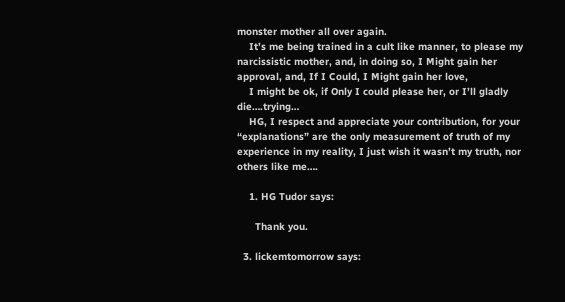monster mother all over again.
    It’s me being trained in a cult like manner, to please my narcissistic mother, and, in doing so, I Might gain her approval, and, If I Could, I Might gain her love,
    I might be ok, if Only I could please her, or I’ll gladly die….trying…
    HG, I respect and appreciate your contribution, for your “explanations” are the only measurement of truth of my experience in my reality, I just wish it wasn’t my truth, nor others like me….

    1. HG Tudor says:

      Thank you.

  3. lickemtomorrow says: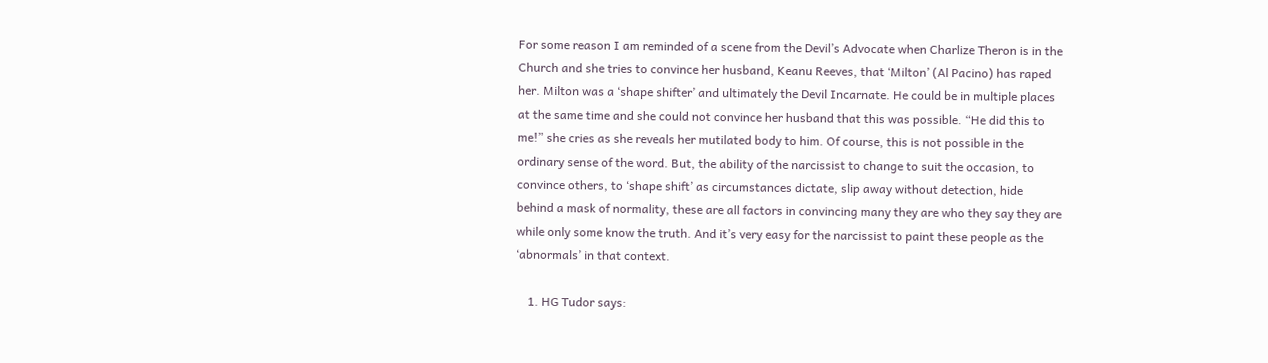For some reason I am reminded of a scene from the Devil’s Advocate when Charlize Theron is in the Church and she tries to convince her husband, Keanu Reeves, that ‘Milton’ (Al Pacino) has raped her. Milton was a ‘shape shifter’ and ultimately the Devil Incarnate. He could be in multiple places at the same time and she could not convince her husband that this was possible. “He did this to me!” she cries as she reveals her mutilated body to him. Of course, this is not possible in the ordinary sense of the word. But, the ability of the narcissist to change to suit the occasion, to convince others, to ‘shape shift’ as circumstances dictate, slip away without detection, hide behind a mask of normality, these are all factors in convincing many they are who they say they are while only some know the truth. And it’s very easy for the narcissist to paint these people as the ‘abnormals’ in that context.

    1. HG Tudor says: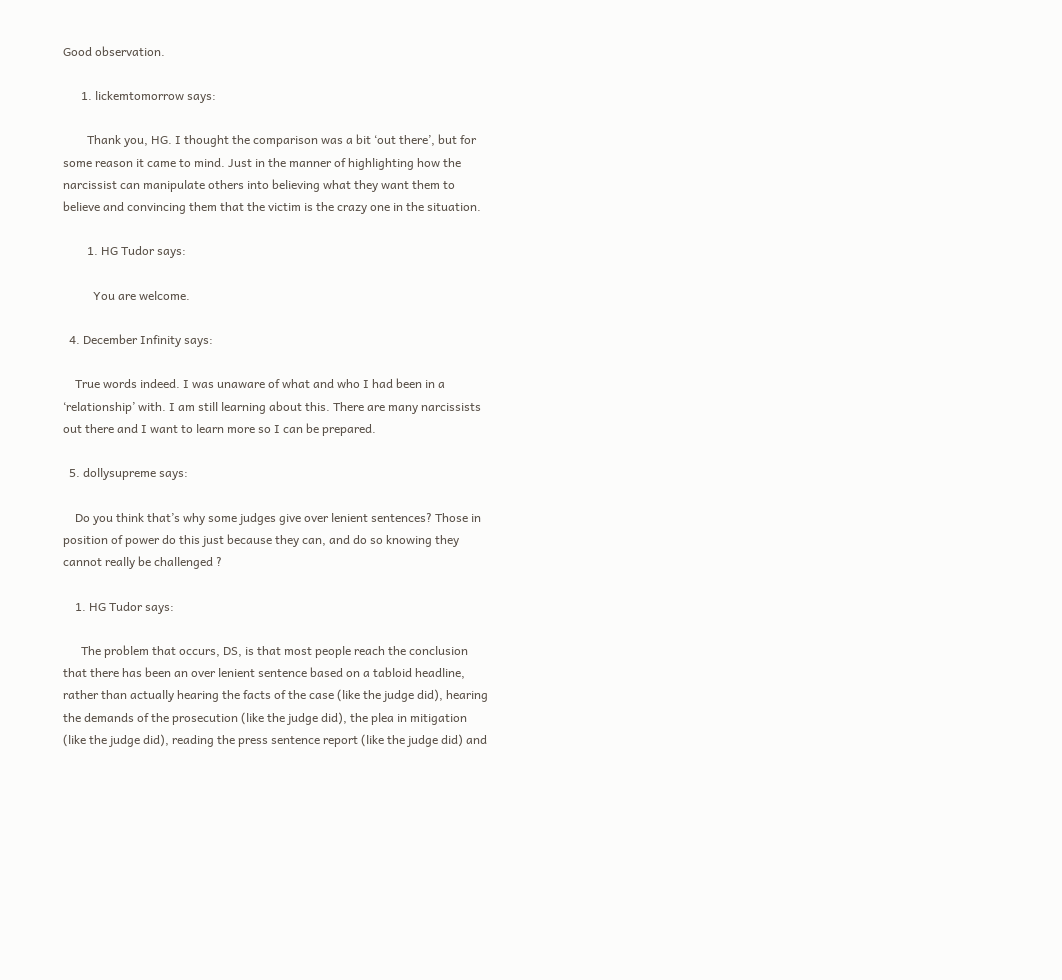Good observation.

      1. lickemtomorrow says:

        Thank you, HG. I thought the comparison was a bit ‘out there’, but for some reason it came to mind. Just in the manner of highlighting how the narcissist can manipulate others into believing what they want them to believe and convincing them that the victim is the crazy one in the situation.

        1. HG Tudor says:

          You are welcome.

  4. December Infinity says:

    True words indeed. I was unaware of what and who I had been in a ‘relationship’ with. I am still learning about this. There are many narcissists out there and I want to learn more so I can be prepared.

  5. dollysupreme says:

    Do you think that’s why some judges give over lenient sentences? Those in position of power do this just because they can, and do so knowing they cannot really be challenged ?

    1. HG Tudor says:

      The problem that occurs, DS, is that most people reach the conclusion that there has been an over lenient sentence based on a tabloid headline, rather than actually hearing the facts of the case (like the judge did), hearing the demands of the prosecution (like the judge did), the plea in mitigation (like the judge did), reading the press sentence report (like the judge did) and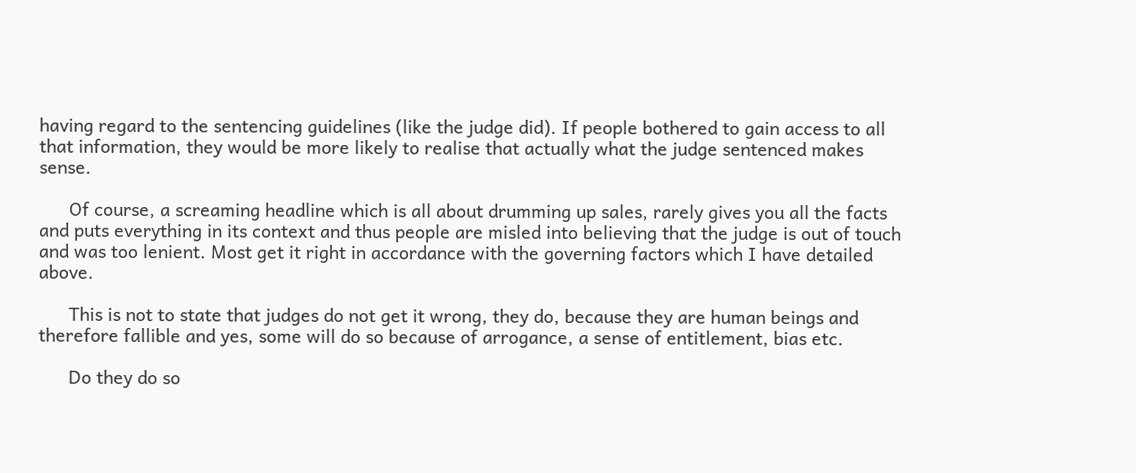having regard to the sentencing guidelines (like the judge did). If people bothered to gain access to all that information, they would be more likely to realise that actually what the judge sentenced makes sense.

      Of course, a screaming headline which is all about drumming up sales, rarely gives you all the facts and puts everything in its context and thus people are misled into believing that the judge is out of touch and was too lenient. Most get it right in accordance with the governing factors which I have detailed above.

      This is not to state that judges do not get it wrong, they do, because they are human beings and therefore fallible and yes, some will do so because of arrogance, a sense of entitlement, bias etc.

      Do they do so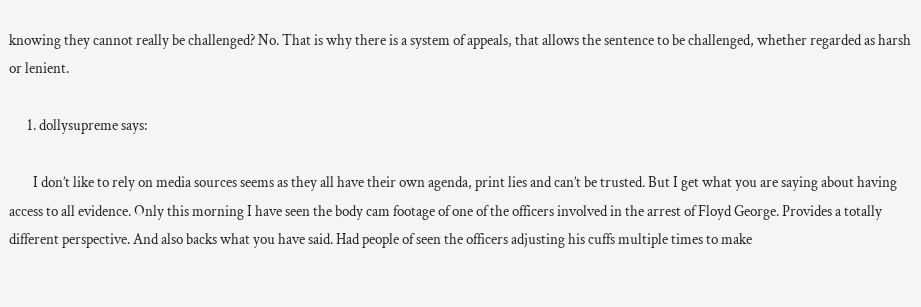knowing they cannot really be challenged? No. That is why there is a system of appeals, that allows the sentence to be challenged, whether regarded as harsh or lenient.

      1. dollysupreme says:

        I don’t like to rely on media sources seems as they all have their own agenda, print lies and can’t be trusted. But I get what you are saying about having access to all evidence. Only this morning I have seen the body cam footage of one of the officers involved in the arrest of Floyd George. Provides a totally different perspective. And also backs what you have said. Had people of seen the officers adjusting his cuffs multiple times to make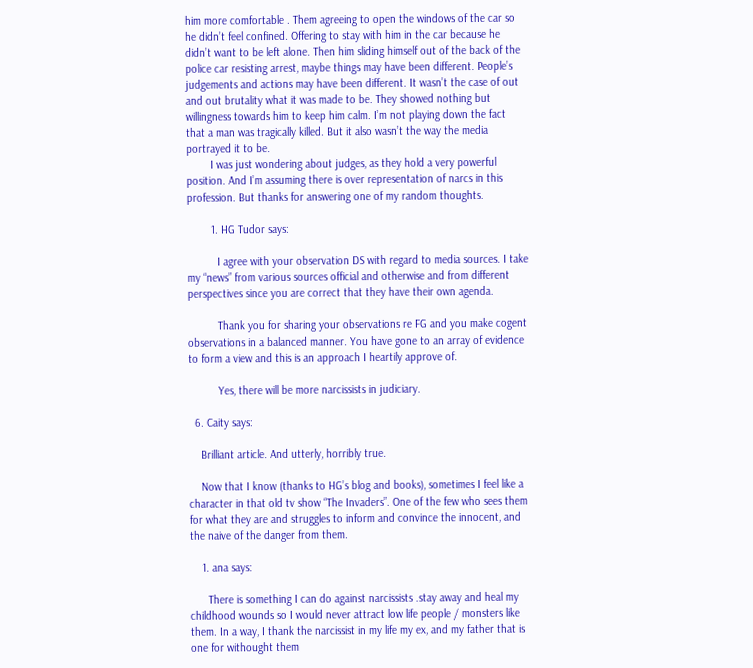him more comfortable . Them agreeing to open the windows of the car so he didn’t feel confined. Offering to stay with him in the car because he didn’t want to be left alone. Then him sliding himself out of the back of the police car resisting arrest, maybe things may have been different. People’s judgements and actions may have been different. It wasn’t the case of out and out brutality what it was made to be. They showed nothing but willingness towards him to keep him calm. I’m not playing down the fact that a man was tragically killed. But it also wasn’t the way the media portrayed it to be.
        I was just wondering about judges, as they hold a very powerful position. And I’m assuming there is over representation of narcs in this profession. But thanks for answering one of my random thoughts.

        1. HG Tudor says:

          I agree with your observation DS with regard to media sources. I take my “news” from various sources official and otherwise and from different perspectives since you are correct that they have their own agenda.

          Thank you for sharing your observations re FG and you make cogent observations in a balanced manner. You have gone to an array of evidence to form a view and this is an approach I heartily approve of.

          Yes, there will be more narcissists in judiciary.

  6. Caity says:

    Brilliant article. And utterly, horribly true.

    Now that I know (thanks to HG’s blog and books), sometimes I feel like a character in that old tv show “The Invaders”. One of the few who sees them for what they are and struggles to inform and convince the innocent, and the naive of the danger from them.

    1. ana says:

      There is something I can do against narcissists .stay away and heal my childhood wounds so I would never attract low life people / monsters like them. In a way, I thank the narcissist in my life my ex, and my father that is one for withought them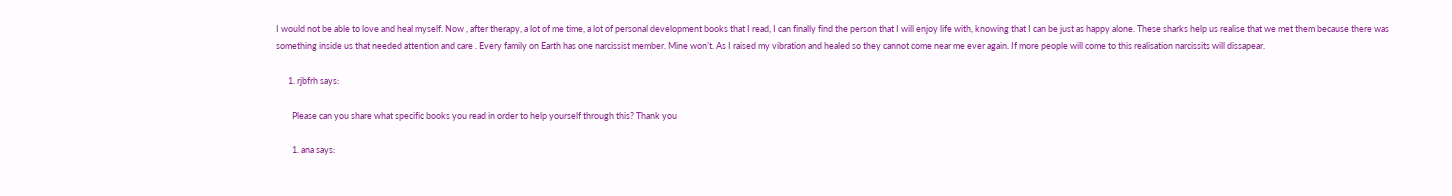I would not be able to love and heal myself. Now , after therapy, a lot of me time, a lot of personal development books that I read, I can finally find the person that I will enjoy life with, knowing that I can be just as happy alone. These sharks help us realise that we met them because there was something inside us that needed attention and care . Every family on Earth has one narcissist member. Mine won’t. As I raised my vibration and healed so they cannot come near me ever again. If more people will come to this realisation narcissits will dissapear.

      1. rjbfrh says:

        Please can you share what specific books you read in order to help yourself through this? Thank you

        1. ana says: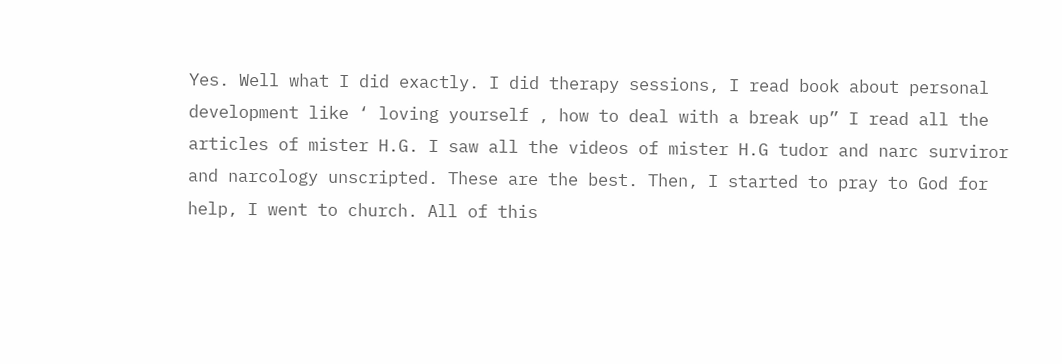Yes. Well what I did exactly. I did therapy sessions, I read book about personal development like ‘ loving yourself , how to deal with a break up” I read all the articles of mister H.G. I saw all the videos of mister H.G tudor and narc surviror and narcology unscripted. These are the best. Then, I started to pray to God for help, I went to church. All of this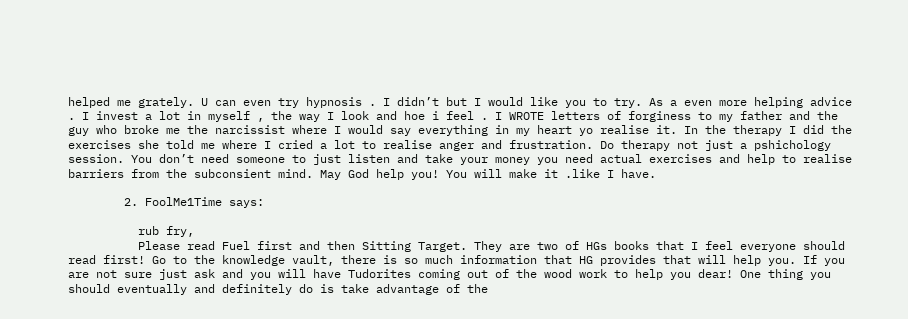helped me grately. U can even try hypnosis . I didn’t but I would like you to try. As a even more helping advice . I invest a lot in myself , the way I look and hoe i feel . I WROTE letters of forginess to my father and the guy who broke me the narcissist where I would say everything in my heart yo realise it. In the therapy I did the exercises she told me where I cried a lot to realise anger and frustration. Do therapy not just a pshichology session. You don’t need someone to just listen and take your money you need actual exercises and help to realise barriers from the subconsient mind. May God help you! You will make it .like I have.

        2. FoolMe1Time says:

          rub fry,
          Please read Fuel first and then Sitting Target. They are two of HGs books that I feel everyone should read first! Go to the knowledge vault, there is so much information that HG provides that will help you. If you are not sure just ask and you will have Tudorites coming out of the wood work to help you dear! One thing you should eventually and definitely do is take advantage of the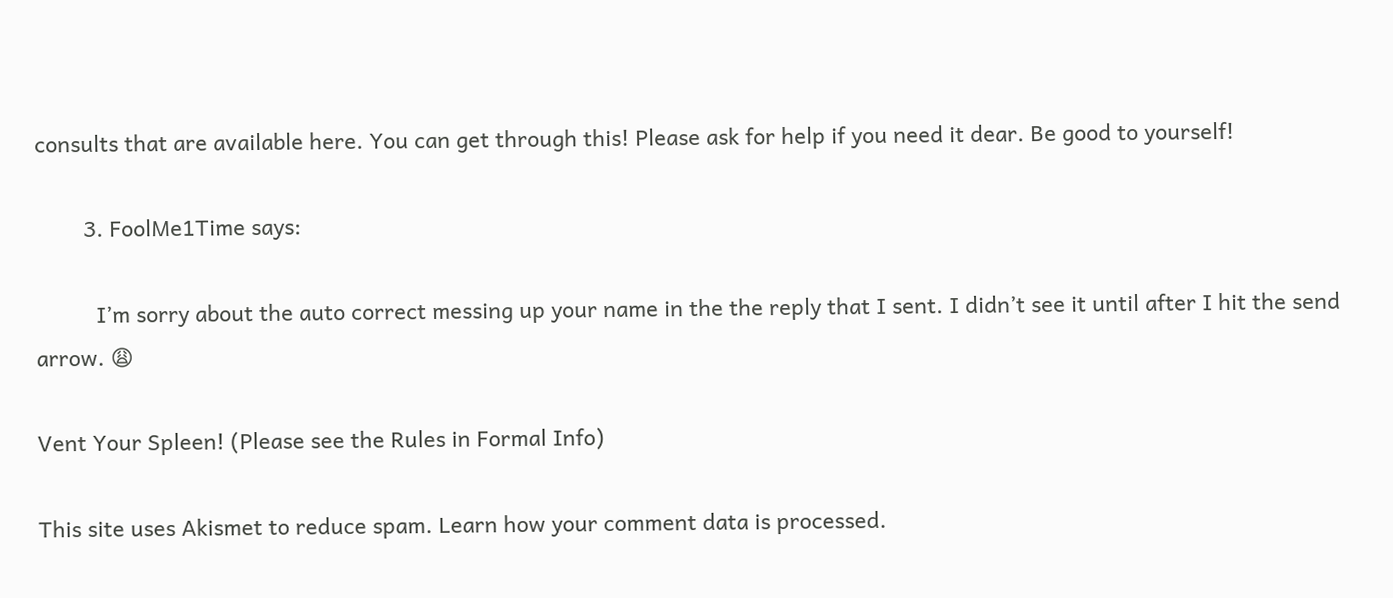consults that are available here. You can get through this! Please ask for help if you need it dear. Be good to yourself!

        3. FoolMe1Time says:

          I’m sorry about the auto correct messing up your name in the the reply that I sent. I didn’t see it until after I hit the send arrow. 😩

Vent Your Spleen! (Please see the Rules in Formal Info)

This site uses Akismet to reduce spam. Learn how your comment data is processed.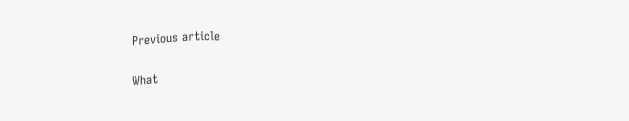Previous article

What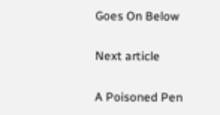Goes On Below

Next article

A Poisoned Pen